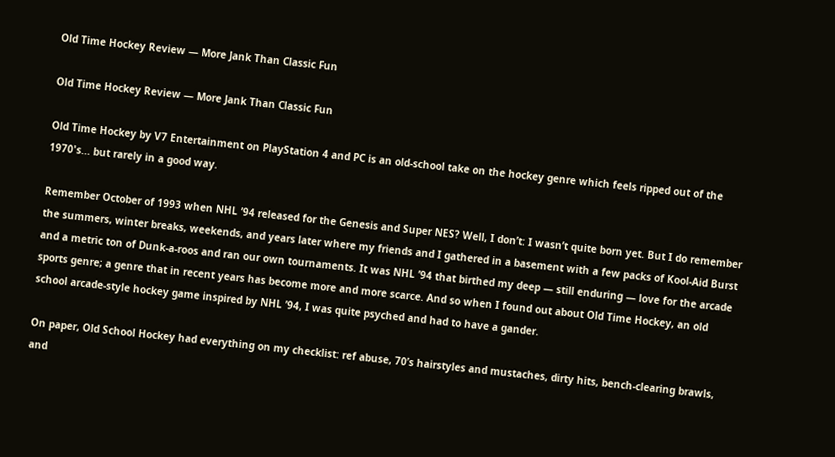Old Time Hockey Review — More Jank Than Classic Fun

Old Time Hockey Review — More Jank Than Classic Fun

Old Time Hockey by V7 Entertainment on PlayStation 4 and PC is an old-school take on the hockey genre which feels ripped out of the 1970's... but rarely in a good way.

Remember October of 1993 when NHL ’94 released for the Genesis and Super NES? Well, I don’t: I wasn’t quite born yet. But I do remember the summers, winter breaks, weekends, and years later where my friends and I gathered in a basement with a few packs of Kool-Aid Burst and a metric ton of Dunk-a-roos and ran our own tournaments. It was NHL ’94 that birthed my deep — still enduring — love for the arcade sports genre; a genre that in recent years has become more and more scarce. And so when I found out about Old Time Hockey, an old school arcade-style hockey game inspired by NHL ’94, I was quite psyched and had to have a gander.

On paper, Old School Hockey had everything on my checklist: ref abuse, 70’s hairstyles and mustaches, dirty hits, bench-clearing brawls, and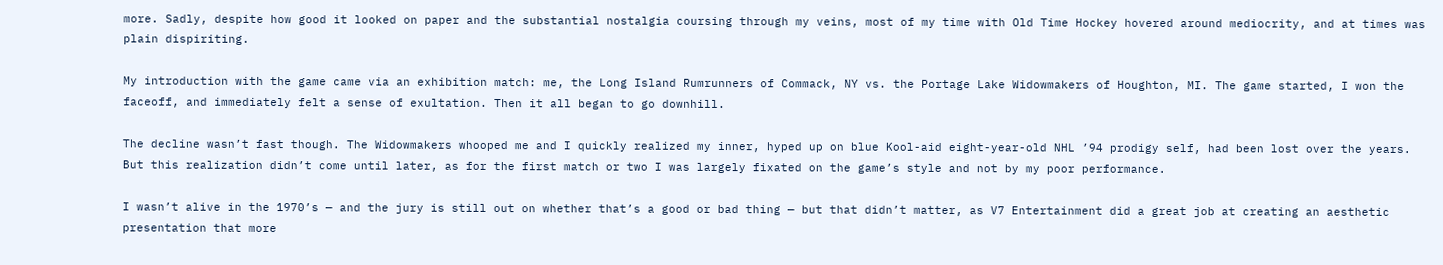more. Sadly, despite how good it looked on paper and the substantial nostalgia coursing through my veins, most of my time with Old Time Hockey hovered around mediocrity, and at times was plain dispiriting.

My introduction with the game came via an exhibition match: me, the Long Island Rumrunners of Commack, NY vs. the Portage Lake Widowmakers of Houghton, MI. The game started, I won the faceoff, and immediately felt a sense of exultation. Then it all began to go downhill.

The decline wasn’t fast though. The Widowmakers whooped me and I quickly realized my inner, hyped up on blue Kool-aid eight-year-old NHL ’94 prodigy self, had been lost over the years. But this realization didn’t come until later, as for the first match or two I was largely fixated on the game’s style and not by my poor performance.

I wasn’t alive in the 1970’s — and the jury is still out on whether that’s a good or bad thing — but that didn’t matter, as V7 Entertainment did a great job at creating an aesthetic presentation that more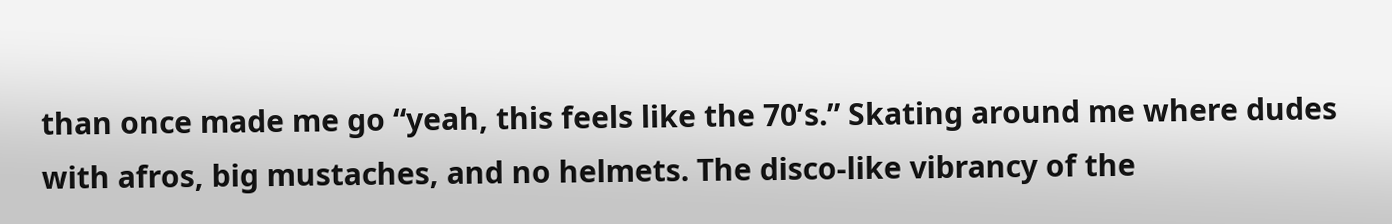than once made me go “yeah, this feels like the 70’s.” Skating around me where dudes with afros, big mustaches, and no helmets. The disco-like vibrancy of the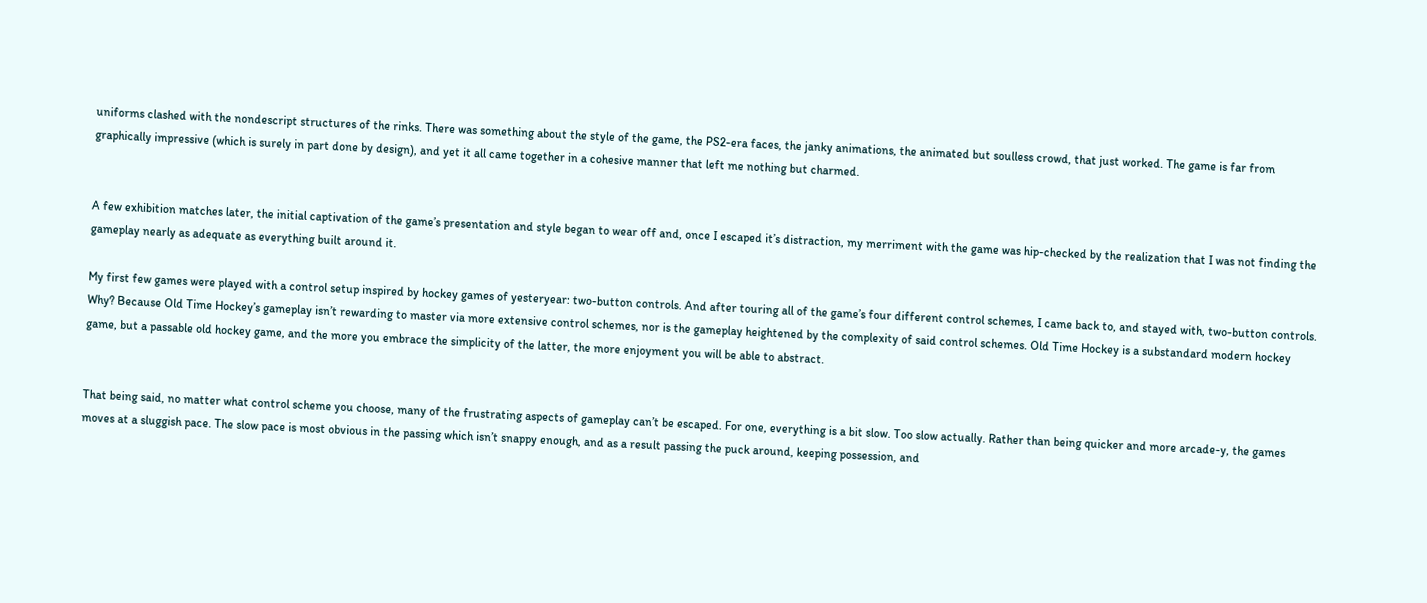uniforms clashed with the nondescript structures of the rinks. There was something about the style of the game, the PS2-era faces, the janky animations, the animated but soulless crowd, that just worked. The game is far from graphically impressive (which is surely in part done by design), and yet it all came together in a cohesive manner that left me nothing but charmed.


A few exhibition matches later, the initial captivation of the game’s presentation and style began to wear off and, once I escaped it’s distraction, my merriment with the game was hip-checked by the realization that I was not finding the gameplay nearly as adequate as everything built around it.

My first few games were played with a control setup inspired by hockey games of yesteryear: two-button controls. And after touring all of the game’s four different control schemes, I came back to, and stayed with, two-button controls. Why? Because Old Time Hockey’s gameplay isn’t rewarding to master via more extensive control schemes, nor is the gameplay heightened by the complexity of said control schemes. Old Time Hockey is a substandard modern hockey game, but a passable old hockey game, and the more you embrace the simplicity of the latter, the more enjoyment you will be able to abstract.


That being said, no matter what control scheme you choose, many of the frustrating aspects of gameplay can’t be escaped. For one, everything is a bit slow. Too slow actually. Rather than being quicker and more arcade-y, the games moves at a sluggish pace. The slow pace is most obvious in the passing which isn’t snappy enough, and as a result passing the puck around, keeping possession, and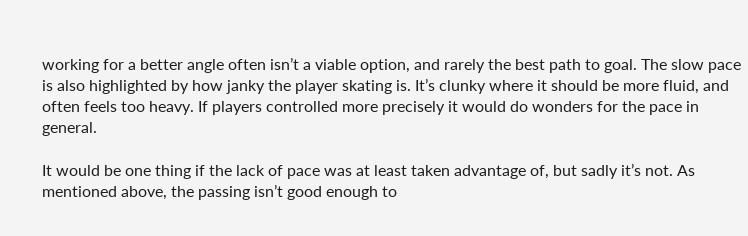working for a better angle often isn’t a viable option, and rarely the best path to goal. The slow pace is also highlighted by how janky the player skating is. It’s clunky where it should be more fluid, and often feels too heavy. If players controlled more precisely it would do wonders for the pace in general.

It would be one thing if the lack of pace was at least taken advantage of, but sadly it’s not. As mentioned above, the passing isn’t good enough to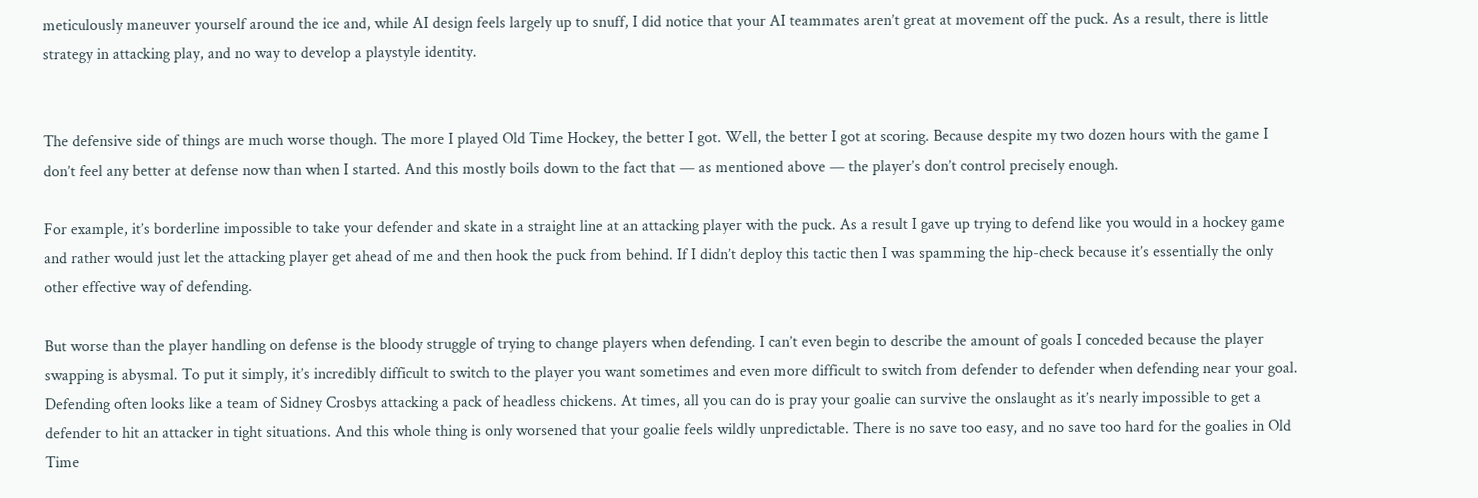meticulously maneuver yourself around the ice and, while AI design feels largely up to snuff, I did notice that your AI teammates aren’t great at movement off the puck. As a result, there is little strategy in attacking play, and no way to develop a playstyle identity.


The defensive side of things are much worse though. The more I played Old Time Hockey, the better I got. Well, the better I got at scoring. Because despite my two dozen hours with the game I don’t feel any better at defense now than when I started. And this mostly boils down to the fact that — as mentioned above — the player’s don’t control precisely enough.

For example, it’s borderline impossible to take your defender and skate in a straight line at an attacking player with the puck. As a result I gave up trying to defend like you would in a hockey game and rather would just let the attacking player get ahead of me and then hook the puck from behind. If I didn’t deploy this tactic then I was spamming the hip-check because it’s essentially the only other effective way of defending.

But worse than the player handling on defense is the bloody struggle of trying to change players when defending. I can’t even begin to describe the amount of goals I conceded because the player swapping is abysmal. To put it simply, it’s incredibly difficult to switch to the player you want sometimes and even more difficult to switch from defender to defender when defending near your goal. Defending often looks like a team of Sidney Crosbys attacking a pack of headless chickens. At times, all you can do is pray your goalie can survive the onslaught as it’s nearly impossible to get a defender to hit an attacker in tight situations. And this whole thing is only worsened that your goalie feels wildly unpredictable. There is no save too easy, and no save too hard for the goalies in Old Time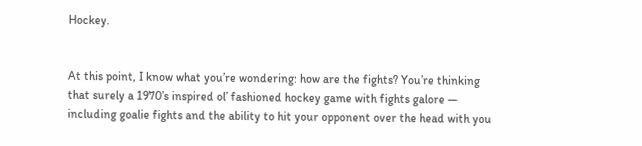Hockey.


At this point, I know what you’re wondering: how are the fights? You’re thinking that surely a 1970’s inspired ol’ fashioned hockey game with fights galore — including goalie fights and the ability to hit your opponent over the head with you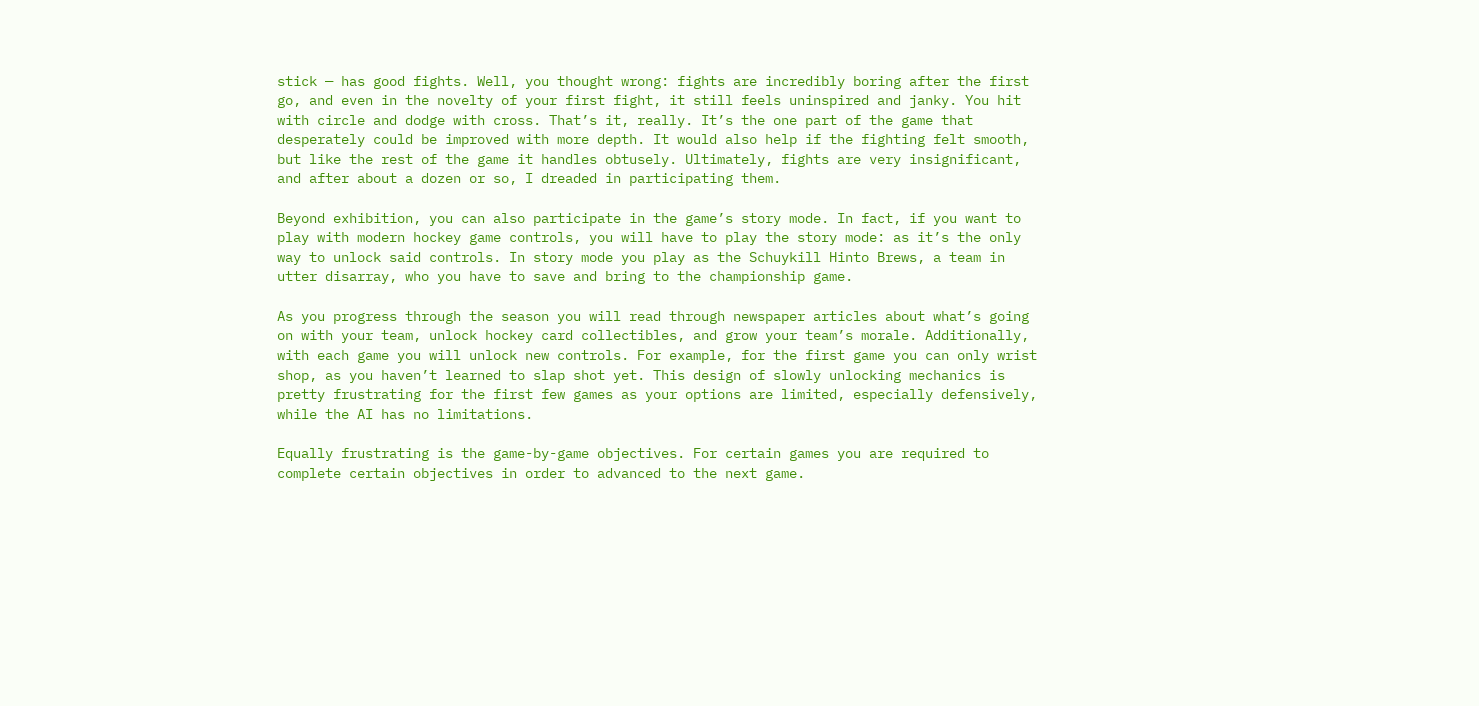stick — has good fights. Well, you thought wrong: fights are incredibly boring after the first go, and even in the novelty of your first fight, it still feels uninspired and janky. You hit with circle and dodge with cross. That’s it, really. It’s the one part of the game that desperately could be improved with more depth. It would also help if the fighting felt smooth, but like the rest of the game it handles obtusely. Ultimately, fights are very insignificant, and after about a dozen or so, I dreaded in participating them.

Beyond exhibition, you can also participate in the game’s story mode. In fact, if you want to play with modern hockey game controls, you will have to play the story mode: as it’s the only way to unlock said controls. In story mode you play as the Schuykill Hinto Brews, a team in utter disarray, who you have to save and bring to the championship game.

As you progress through the season you will read through newspaper articles about what’s going on with your team, unlock hockey card collectibles, and grow your team’s morale. Additionally, with each game you will unlock new controls. For example, for the first game you can only wrist shop, as you haven’t learned to slap shot yet. This design of slowly unlocking mechanics is pretty frustrating for the first few games as your options are limited, especially defensively, while the AI has no limitations.

Equally frustrating is the game-by-game objectives. For certain games you are required to complete certain objectives in order to advanced to the next game.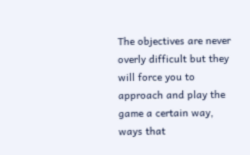The objectives are never overly difficult but they will force you to approach and play the game a certain way, ways that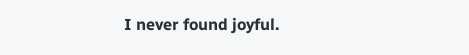I never found joyful.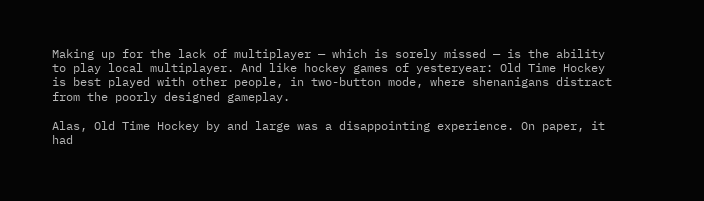Making up for the lack of multiplayer — which is sorely missed — is the ability to play local multiplayer. And like hockey games of yesteryear: Old Time Hockey is best played with other people, in two-button mode, where shenanigans distract from the poorly designed gameplay.

Alas, Old Time Hockey by and large was a disappointing experience. On paper, it had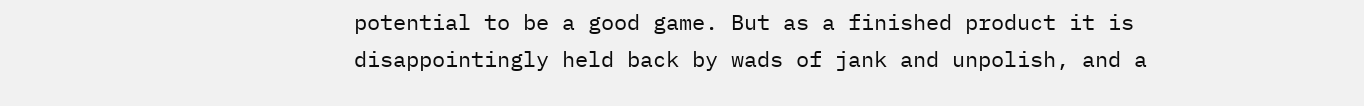potential to be a good game. But as a finished product it is disappointingly held back by wads of jank and unpolish, and a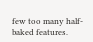few too many half-baked features.